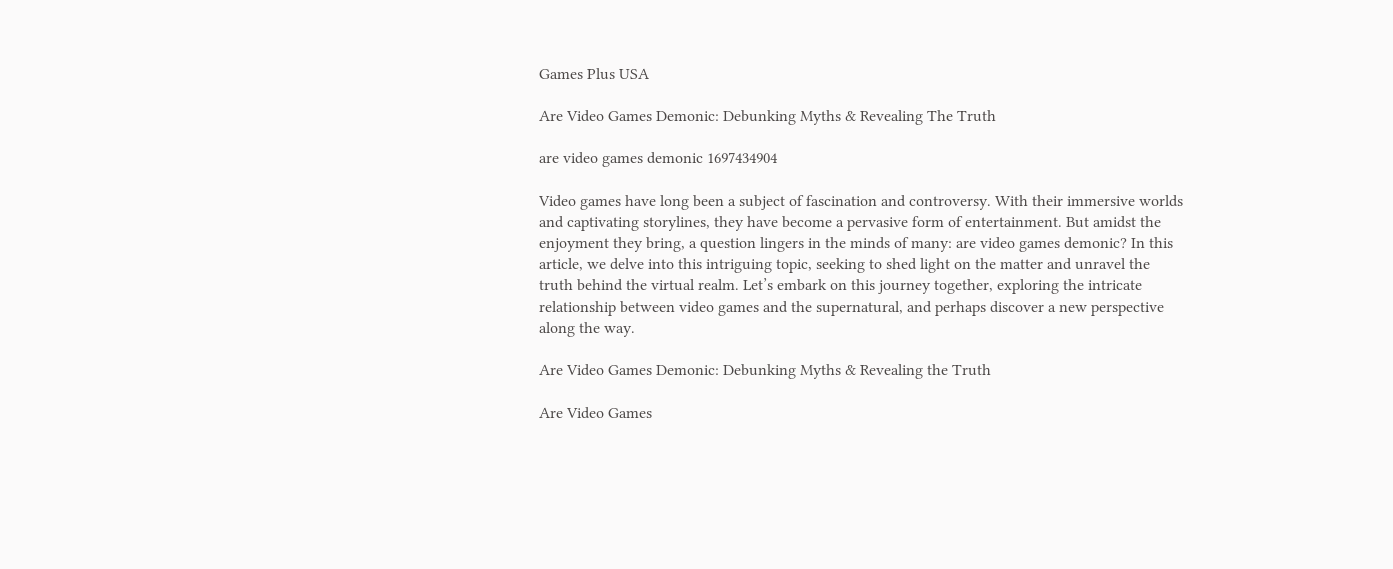Games Plus USA

Are Video Games Demonic: Debunking Myths & Revealing The Truth

are video games demonic 1697434904

Video games have long been a subject of fascination and controversy. With their immersive worlds and captivating storylines, they have become a pervasive form of entertainment. But amidst the enjoyment they bring, a question lingers in the minds of many: are video games demonic? In this article, we delve into this intriguing topic, seeking to shed light on the matter and unravel the truth behind the virtual realm. Let’s embark on this journey together, exploring the intricate relationship between video games and the supernatural, and perhaps discover a new perspective along the way.

Are Video Games Demonic: Debunking Myths & Revealing the Truth

Are Video Games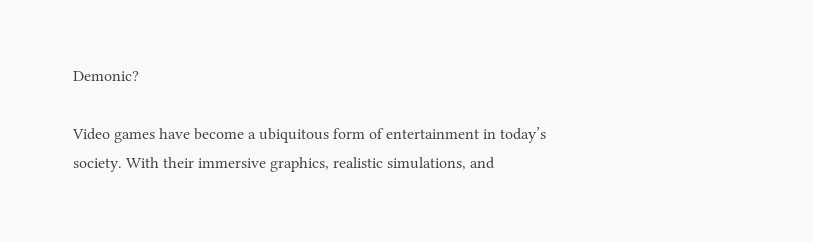Demonic?

Video games have become a ubiquitous form of entertainment in today’s society. With their immersive graphics, realistic simulations, and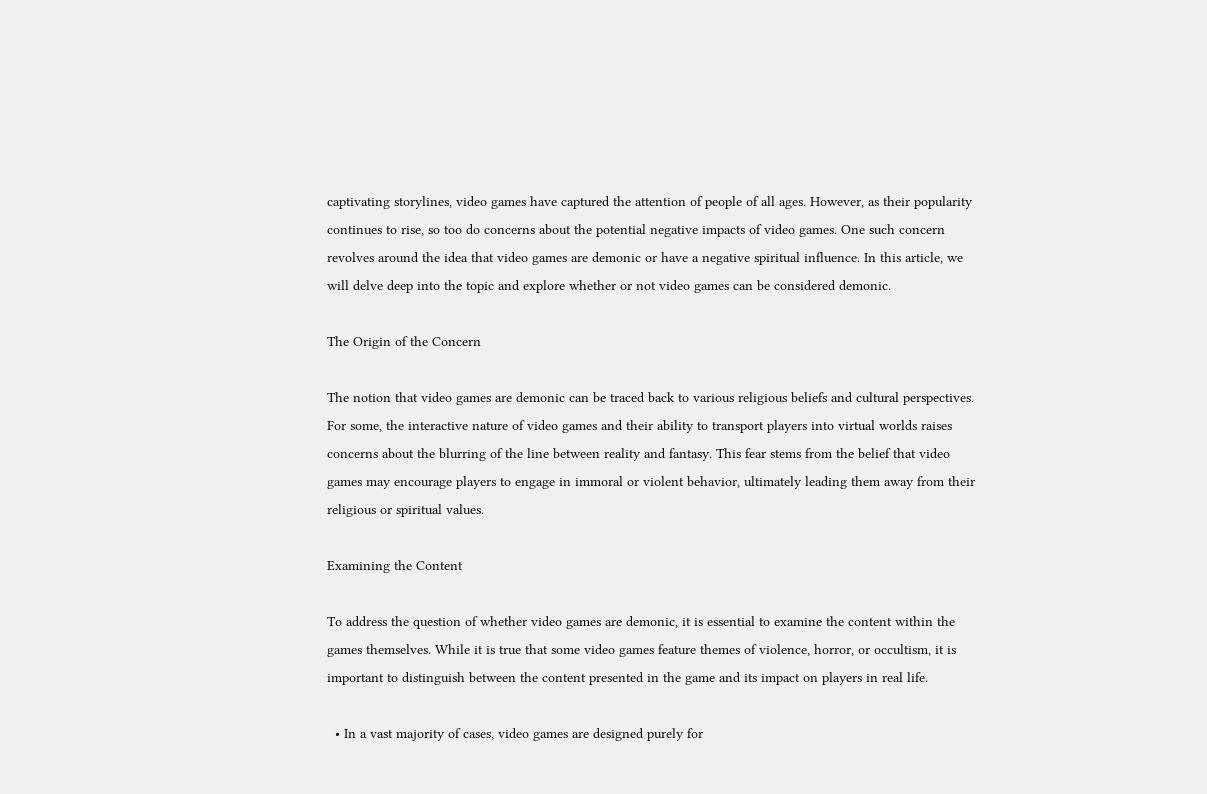captivating storylines, video games have captured the attention of people of all ages. However, as their popularity continues to rise, so too do concerns about the potential negative impacts of video games. One such concern revolves around the idea that video games are demonic or have a negative spiritual influence. In this article, we will delve deep into the topic and explore whether or not video games can be considered demonic.

The Origin of the Concern

The notion that video games are demonic can be traced back to various religious beliefs and cultural perspectives. For some, the interactive nature of video games and their ability to transport players into virtual worlds raises concerns about the blurring of the line between reality and fantasy. This fear stems from the belief that video games may encourage players to engage in immoral or violent behavior, ultimately leading them away from their religious or spiritual values.

Examining the Content

To address the question of whether video games are demonic, it is essential to examine the content within the games themselves. While it is true that some video games feature themes of violence, horror, or occultism, it is important to distinguish between the content presented in the game and its impact on players in real life.

  • In a vast majority of cases, video games are designed purely for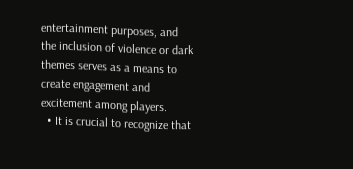entertainment purposes, and the inclusion of violence or dark themes serves as a means to create engagement and excitement among players.
  • It is crucial to recognize that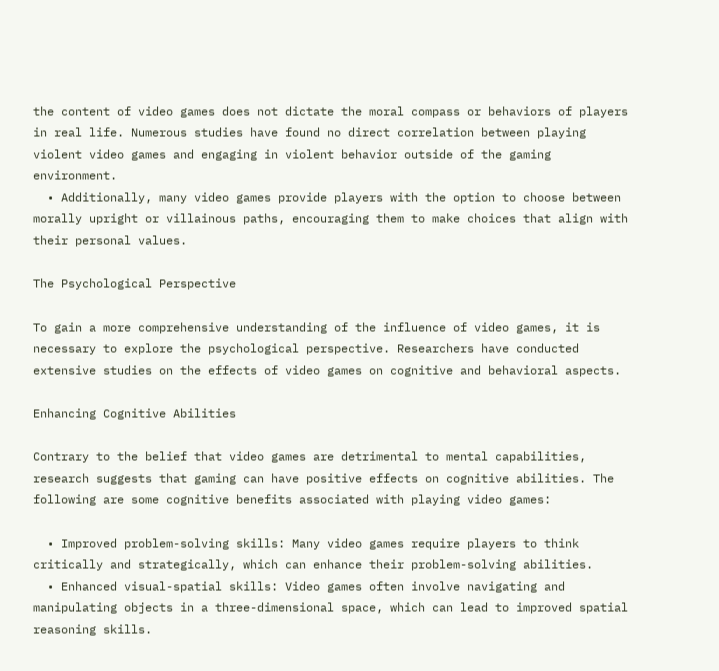the content of video games does not dictate the moral compass or behaviors of players in real life. Numerous studies have found no direct correlation between playing violent video games and engaging in violent behavior outside of the gaming environment.
  • Additionally, many video games provide players with the option to choose between morally upright or villainous paths, encouraging them to make choices that align with their personal values.

The Psychological Perspective

To gain a more comprehensive understanding of the influence of video games, it is necessary to explore the psychological perspective. Researchers have conducted extensive studies on the effects of video games on cognitive and behavioral aspects.

Enhancing Cognitive Abilities

Contrary to the belief that video games are detrimental to mental capabilities, research suggests that gaming can have positive effects on cognitive abilities. The following are some cognitive benefits associated with playing video games:

  • Improved problem-solving skills: Many video games require players to think critically and strategically, which can enhance their problem-solving abilities.
  • Enhanced visual-spatial skills: Video games often involve navigating and manipulating objects in a three-dimensional space, which can lead to improved spatial reasoning skills.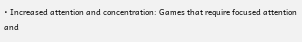• Increased attention and concentration: Games that require focused attention and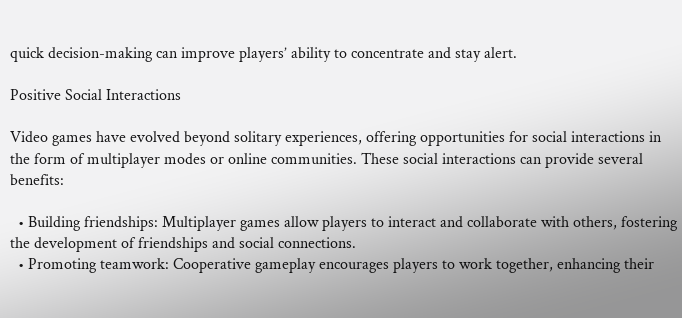quick decision-making can improve players’ ability to concentrate and stay alert.

Positive Social Interactions

Video games have evolved beyond solitary experiences, offering opportunities for social interactions in the form of multiplayer modes or online communities. These social interactions can provide several benefits:

  • Building friendships: Multiplayer games allow players to interact and collaborate with others, fostering the development of friendships and social connections.
  • Promoting teamwork: Cooperative gameplay encourages players to work together, enhancing their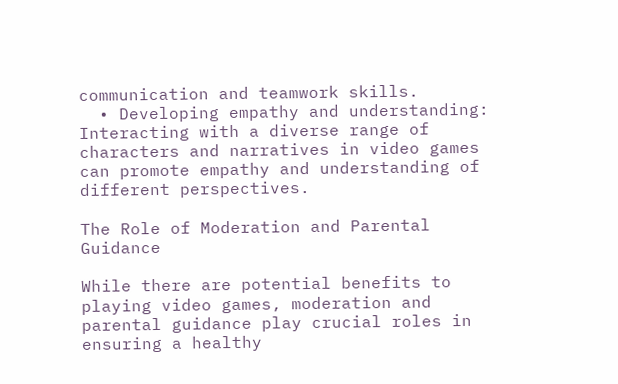communication and teamwork skills.
  • Developing empathy and understanding: Interacting with a diverse range of characters and narratives in video games can promote empathy and understanding of different perspectives.

The Role of Moderation and Parental Guidance

While there are potential benefits to playing video games, moderation and parental guidance play crucial roles in ensuring a healthy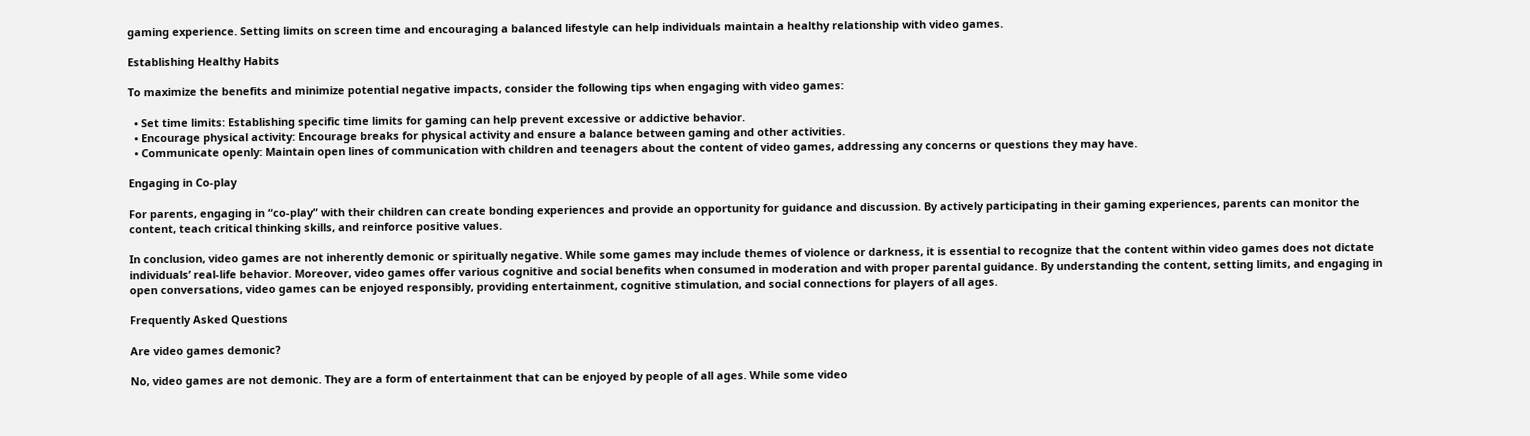gaming experience. Setting limits on screen time and encouraging a balanced lifestyle can help individuals maintain a healthy relationship with video games.

Establishing Healthy Habits

To maximize the benefits and minimize potential negative impacts, consider the following tips when engaging with video games:

  • Set time limits: Establishing specific time limits for gaming can help prevent excessive or addictive behavior.
  • Encourage physical activity: Encourage breaks for physical activity and ensure a balance between gaming and other activities.
  • Communicate openly: Maintain open lines of communication with children and teenagers about the content of video games, addressing any concerns or questions they may have.

Engaging in Co-play

For parents, engaging in “co-play” with their children can create bonding experiences and provide an opportunity for guidance and discussion. By actively participating in their gaming experiences, parents can monitor the content, teach critical thinking skills, and reinforce positive values.

In conclusion, video games are not inherently demonic or spiritually negative. While some games may include themes of violence or darkness, it is essential to recognize that the content within video games does not dictate individuals’ real-life behavior. Moreover, video games offer various cognitive and social benefits when consumed in moderation and with proper parental guidance. By understanding the content, setting limits, and engaging in open conversations, video games can be enjoyed responsibly, providing entertainment, cognitive stimulation, and social connections for players of all ages.

Frequently Asked Questions

Are video games demonic?

No, video games are not demonic. They are a form of entertainment that can be enjoyed by people of all ages. While some video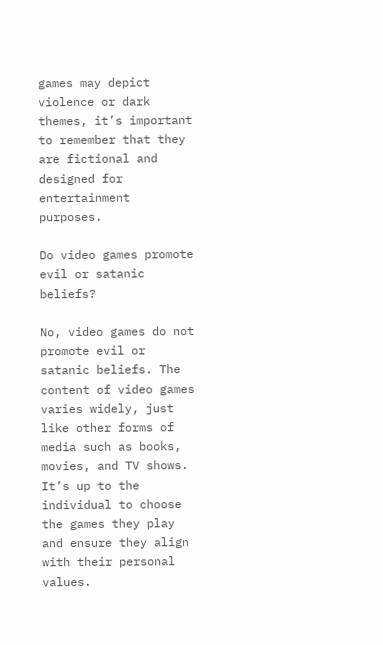games may depict violence or dark themes, it’s important to remember that they are fictional and designed for entertainment purposes.

Do video games promote evil or satanic beliefs?

No, video games do not promote evil or satanic beliefs. The content of video games varies widely, just like other forms of media such as books, movies, and TV shows. It’s up to the individual to choose the games they play and ensure they align with their personal values.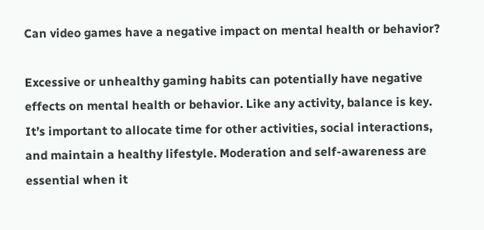Can video games have a negative impact on mental health or behavior?

Excessive or unhealthy gaming habits can potentially have negative effects on mental health or behavior. Like any activity, balance is key. It’s important to allocate time for other activities, social interactions, and maintain a healthy lifestyle. Moderation and self-awareness are essential when it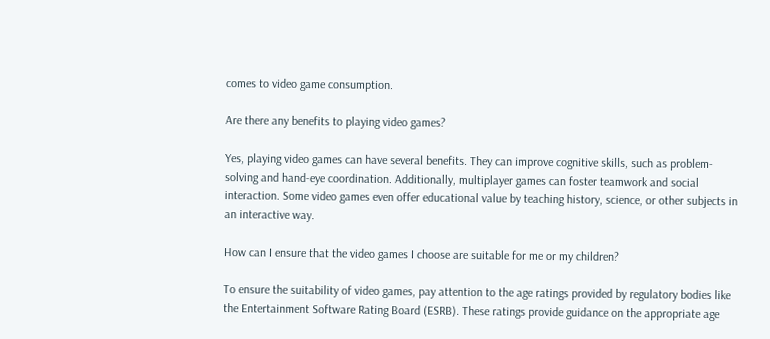comes to video game consumption.

Are there any benefits to playing video games?

Yes, playing video games can have several benefits. They can improve cognitive skills, such as problem-solving and hand-eye coordination. Additionally, multiplayer games can foster teamwork and social interaction. Some video games even offer educational value by teaching history, science, or other subjects in an interactive way.

How can I ensure that the video games I choose are suitable for me or my children?

To ensure the suitability of video games, pay attention to the age ratings provided by regulatory bodies like the Entertainment Software Rating Board (ESRB). These ratings provide guidance on the appropriate age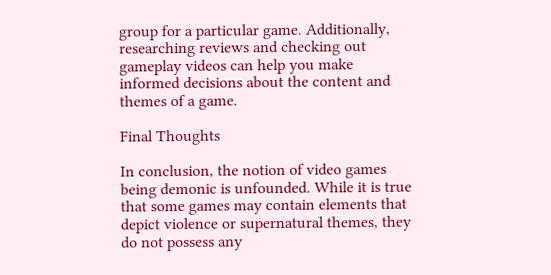group for a particular game. Additionally, researching reviews and checking out gameplay videos can help you make informed decisions about the content and themes of a game.

Final Thoughts

In conclusion, the notion of video games being demonic is unfounded. While it is true that some games may contain elements that depict violence or supernatural themes, they do not possess any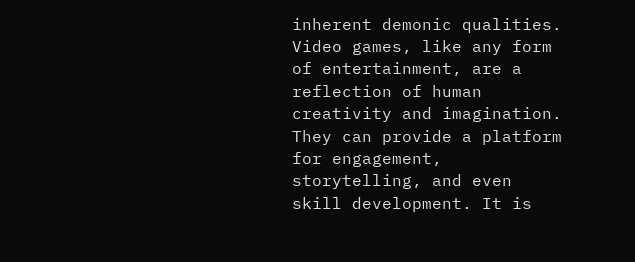inherent demonic qualities. Video games, like any form of entertainment, are a reflection of human creativity and imagination. They can provide a platform for engagement, storytelling, and even skill development. It is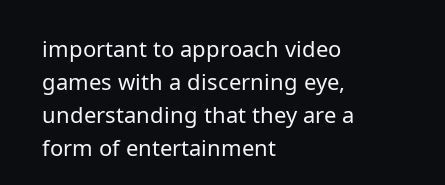important to approach video games with a discerning eye, understanding that they are a form of entertainment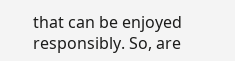that can be enjoyed responsibly. So, are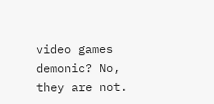video games demonic? No, they are not.